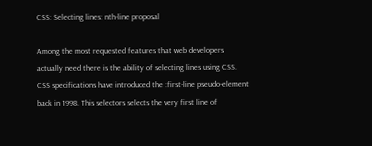CSS: Selecting lines: nth-line proposal

Among the most requested features that web developers actually need there is the ability of selecting lines using CSS. CSS specifications have introduced the :first-line pseudo-element back in 1998. This selectors selects the very first line of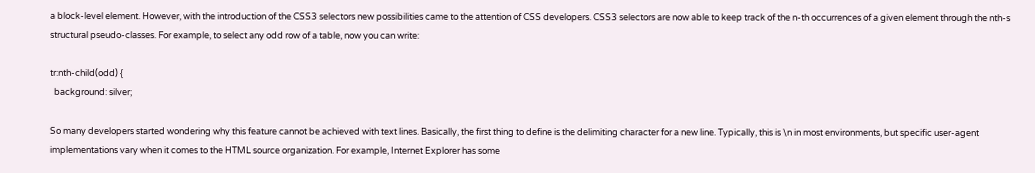a block-level element. However, with the introduction of the CSS3 selectors new possibilities came to the attention of CSS developers. CSS3 selectors are now able to keep track of the n-th occurrences of a given element through the nth-s structural pseudo-classes. For example, to select any odd row of a table, now you can write:

tr:nth-child(odd) {
  background: silver;

So many developers started wondering why this feature cannot be achieved with text lines. Basically, the first thing to define is the delimiting character for a new line. Typically, this is \n in most environments, but specific user-agent implementations vary when it comes to the HTML source organization. For example, Internet Explorer has some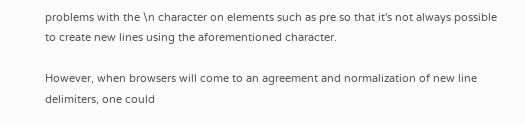problems with the \n character on elements such as pre so that it's not always possible to create new lines using the aforementioned character.

However, when browsers will come to an agreement and normalization of new line delimiters, one could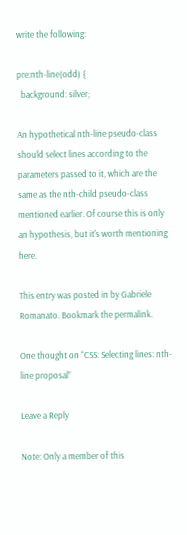write the following:

pre:nth-line(odd) {
  background: silver;

An hypothetical nth-line pseudo-class should select lines according to the parameters passed to it, which are the same as the nth-child pseudo-class mentioned earlier. Of course this is only an hypothesis, but it's worth mentioning here.

This entry was posted in by Gabriele Romanato. Bookmark the permalink.

One thought on “CSS: Selecting lines: nth-line proposal”

Leave a Reply

Note: Only a member of this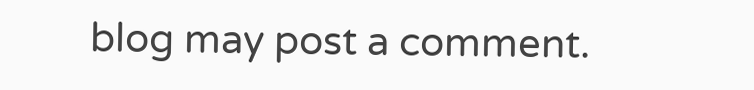blog may post a comment.